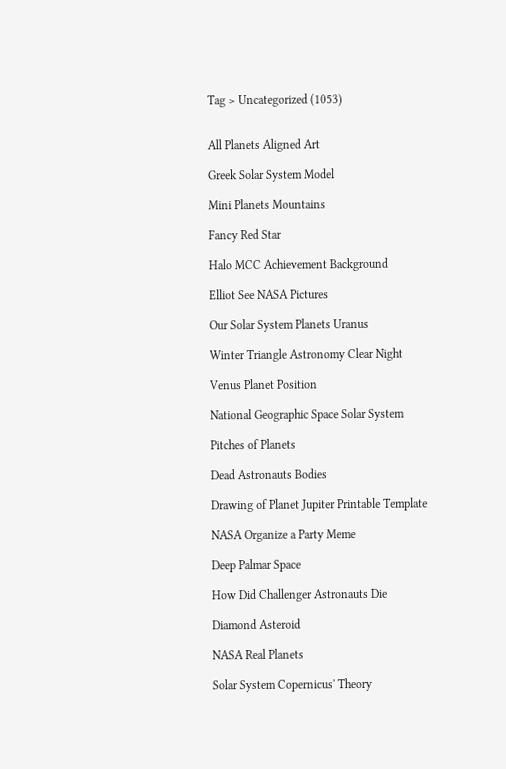Tag > Uncategorized (1053)


All Planets Aligned Art

Greek Solar System Model

Mini Planets Mountains

Fancy Red Star

Halo MCC Achievement Background

Elliot See NASA Pictures

Our Solar System Planets Uranus

Winter Triangle Astronomy Clear Night

Venus Planet Position

National Geographic Space Solar System

Pitches of Planets

Dead Astronauts Bodies

Drawing of Planet Jupiter Printable Template

NASA Organize a Party Meme

Deep Palmar Space

How Did Challenger Astronauts Die

Diamond Asteroid

NASA Real Planets

Solar System Copernicus' Theory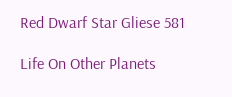Red Dwarf Star Gliese 581

Life On Other Planets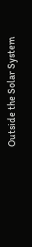Outside the Solar System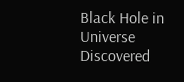Black Hole in Universe Discovered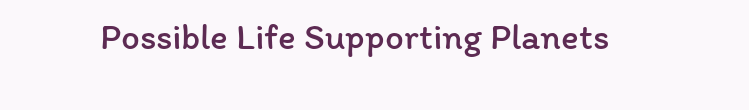Possible Life Supporting Planets